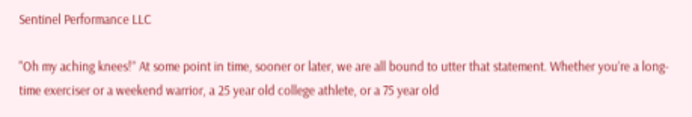Sentinel Performance LLC

"Oh my aching knees!” At some point in time, sooner or later, we are all bound to utter that statement. Whether you’re a long-time exerciser or a weekend warrior, a 25 year old college athlete, or a 75 year old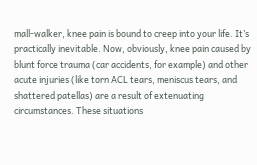mall-walker, knee pain is bound to creep into your life. It’s practically inevitable. Now, obviously, knee pain caused by blunt force trauma (car accidents, for example) and other acute injuries (like torn ACL tears, meniscus tears, and shattered patellas) are a result of extenuating circumstances. These situations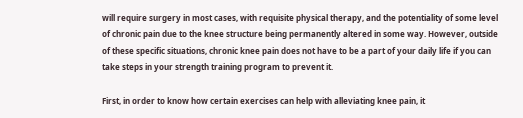will require surgery in most cases, with requisite physical therapy, and the potentiality of some level of chronic pain due to the knee structure being permanently altered in some way. However, outside of these specific situations, chronic knee pain does not have to be a part of your daily life if you can take steps in your strength training program to prevent it.

First, in order to know how certain exercises can help with alleviating knee pain, it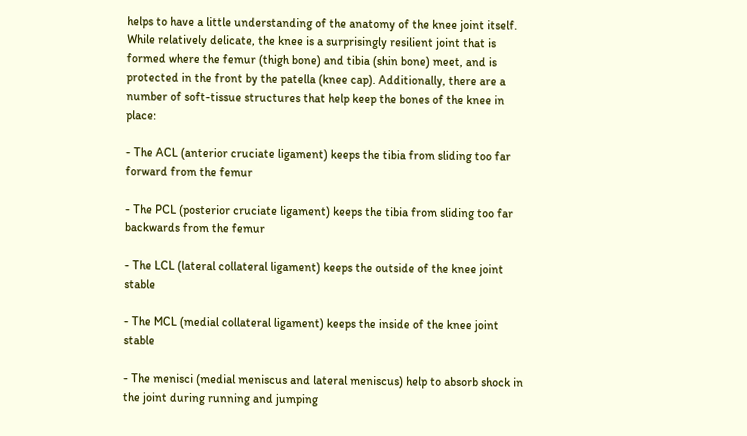helps to have a little understanding of the anatomy of the knee joint itself. While relatively delicate, the knee is a surprisingly resilient joint that is formed where the femur (thigh bone) and tibia (shin bone) meet, and is protected in the front by the patella (knee cap). Additionally, there are a number of soft-tissue structures that help keep the bones of the knee in place:

- The ACL (anterior cruciate ligament) keeps the tibia from sliding too far forward from the femur

- The PCL (posterior cruciate ligament) keeps the tibia from sliding too far backwards from the femur

- The LCL (lateral collateral ligament) keeps the outside of the knee joint stable

- The MCL (medial collateral ligament) keeps the inside of the knee joint stable

- The menisci (medial meniscus and lateral meniscus) help to absorb shock in the joint during running and jumping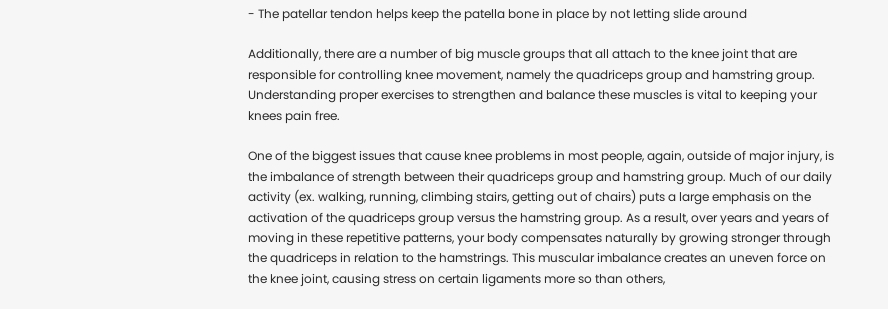- The patellar tendon helps keep the patella bone in place by not letting slide around

Additionally, there are a number of big muscle groups that all attach to the knee joint that are responsible for controlling knee movement, namely the quadriceps group and hamstring group. Understanding proper exercises to strengthen and balance these muscles is vital to keeping your knees pain free.

One of the biggest issues that cause knee problems in most people, again, outside of major injury, is the imbalance of strength between their quadriceps group and hamstring group. Much of our daily activity (ex. walking, running, climbing stairs, getting out of chairs) puts a large emphasis on the activation of the quadriceps group versus the hamstring group. As a result, over years and years of moving in these repetitive patterns, your body compensates naturally by growing stronger through the quadriceps in relation to the hamstrings. This muscular imbalance creates an uneven force on the knee joint, causing stress on certain ligaments more so than others,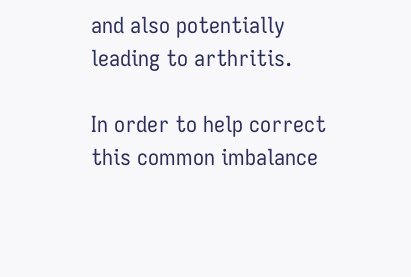and also potentially leading to arthritis.

In order to help correct this common imbalance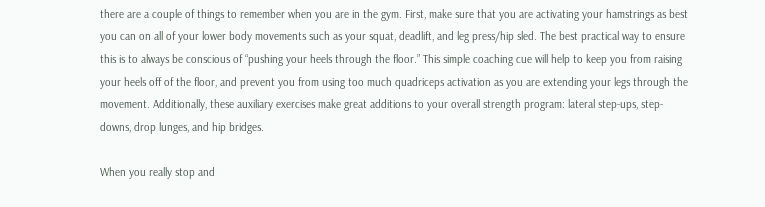there are a couple of things to remember when you are in the gym. First, make sure that you are activating your hamstrings as best you can on all of your lower body movements such as your squat, deadlift, and leg press/hip sled. The best practical way to ensure this is to always be conscious of “pushing your heels through the floor.” This simple coaching cue will help to keep you from raising your heels off of the floor, and prevent you from using too much quadriceps activation as you are extending your legs through the movement. Additionally, these auxiliary exercises make great additions to your overall strength program: lateral step-ups, step-downs, drop lunges, and hip bridges.

When you really stop and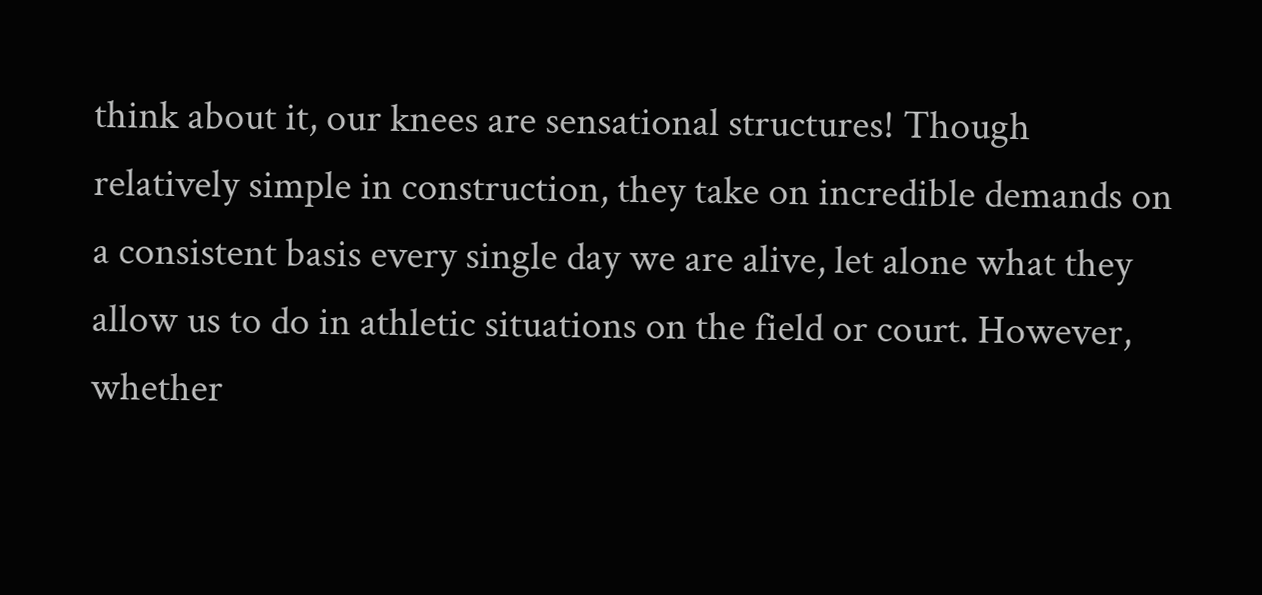think about it, our knees are sensational structures! Though relatively simple in construction, they take on incredible demands on a consistent basis every single day we are alive, let alone what they allow us to do in athletic situations on the field or court. However, whether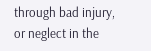through bad injury, or neglect in the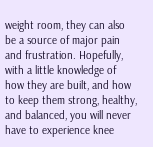weight room, they can also be a source of major pain and frustration. Hopefully, with a little knowledge of how they are built, and how to keep them strong, healthy, and balanced, you will never have to experience knee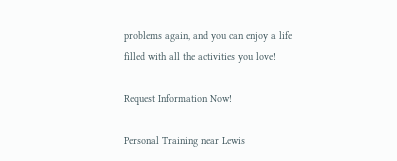problems again, and you can enjoy a life filled with all the activities you love!

Request Information Now!

Personal Training near Lewis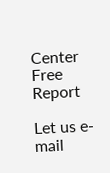Center Free Report

Let us e-mail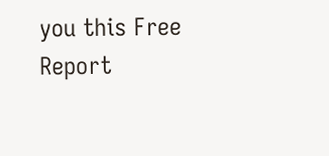you this Free Report